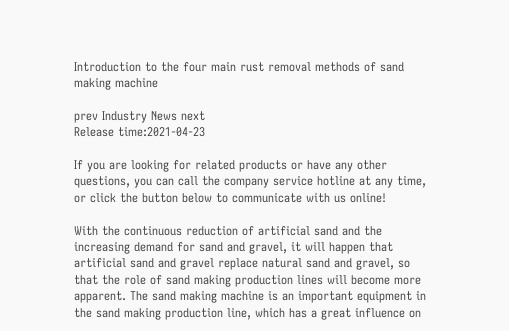Introduction to the four main rust removal methods of sand making machine

prev Industry News next
Release time:2021-04-23

If you are looking for related products or have any other questions, you can call the company service hotline at any time, or click the button below to communicate with us online!

With the continuous reduction of artificial sand and the increasing demand for sand and gravel, it will happen that artificial sand and gravel replace natural sand and gravel, so that the role of sand making production lines will become more apparent. The sand making machine is an important equipment in the sand making production line, which has a great influence on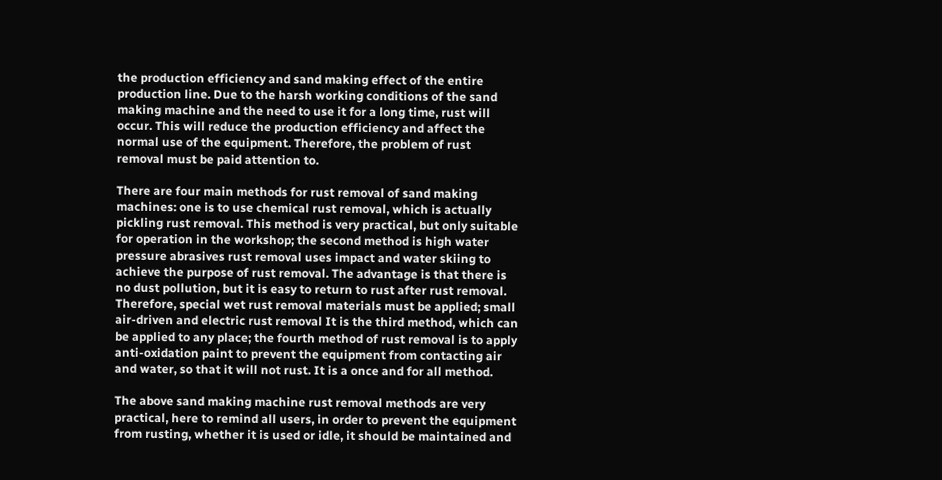the production efficiency and sand making effect of the entire production line. Due to the harsh working conditions of the sand making machine and the need to use it for a long time, rust will occur. This will reduce the production efficiency and affect the normal use of the equipment. Therefore, the problem of rust removal must be paid attention to.

There are four main methods for rust removal of sand making machines: one is to use chemical rust removal, which is actually pickling rust removal. This method is very practical, but only suitable for operation in the workshop; the second method is high water pressure abrasives rust removal uses impact and water skiing to achieve the purpose of rust removal. The advantage is that there is no dust pollution, but it is easy to return to rust after rust removal. Therefore, special wet rust removal materials must be applied; small air-driven and electric rust removal It is the third method, which can be applied to any place; the fourth method of rust removal is to apply anti-oxidation paint to prevent the equipment from contacting air and water, so that it will not rust. It is a once and for all method.

The above sand making machine rust removal methods are very practical, here to remind all users, in order to prevent the equipment from rusting, whether it is used or idle, it should be maintained and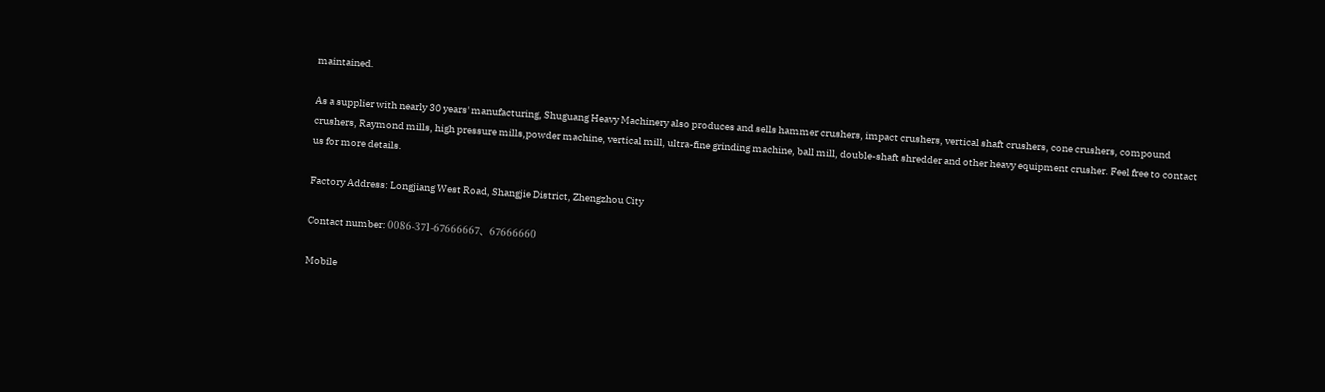maintained.

As a supplier with nearly 30 years' manufacturing, Shuguang Heavy Machinery also produces and sells hammer crushers, impact crushers, vertical shaft crushers, cone crushers, compound crushers, Raymond mills, high pressure mills,powder machine, vertical mill, ultra-fine grinding machine, ball mill, double-shaft shredder and other heavy equipment crusher. Feel free to contact us for more details.

Factory Address: Longjiang West Road, Shangjie District, Zhengzhou City

Contact number: 0086-371-67666667、67666660

Mobile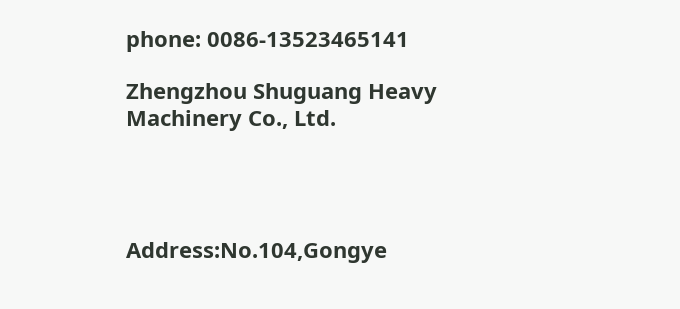phone: 0086-13523465141

Zhengzhou Shuguang Heavy Machinery Co., Ltd.




Address:No.104,Gongye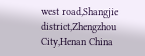west road,Shangjie district,Zhengzhou City,Henan China